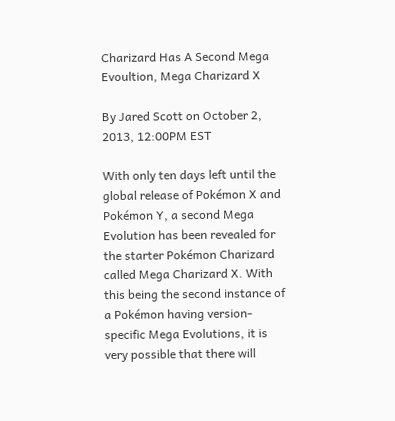Charizard Has A Second Mega Evoultion, Mega Charizard X

By Jared Scott on October 2, 2013, 12:00PM EST

With only ten days left until the global release of Pokémon X and Pokémon Y, a second Mega Evolution has been revealed for the starter Pokémon Charizard called Mega Charizard X. With this being the second instance of a Pokémon having version-specific Mega Evolutions, it is very possible that there will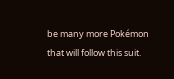be many more Pokémon that will follow this suit.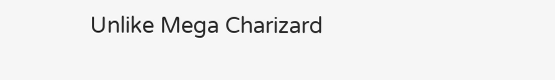Unlike Mega Charizard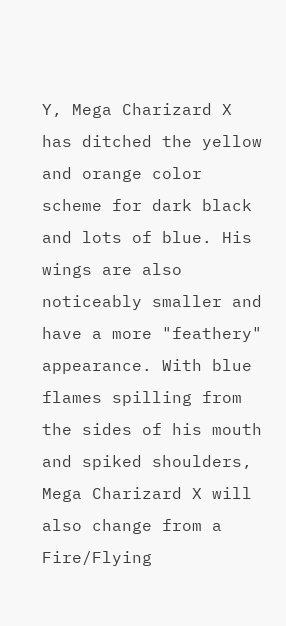Y, Mega Charizard X has ditched the yellow and orange color scheme for dark black and lots of blue. His wings are also noticeably smaller and have a more "feathery" appearance. With blue flames spilling from the sides of his mouth and spiked shoulders, Mega Charizard X will also change from a Fire/Flying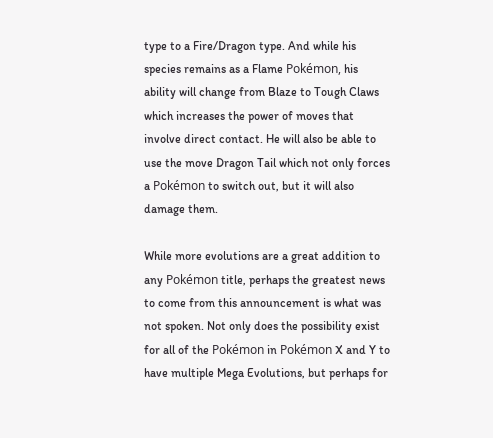type to a Fire/Dragon type. And while his species remains as a Flame Pokémon, his ability will change from Blaze to Tough Claws which increases the power of moves that involve direct contact. He will also be able to use the move Dragon Tail which not only forces a Pokémon to switch out, but it will also damage them.

While more evolutions are a great addition to any Pokémon title, perhaps the greatest news to come from this announcement is what was not spoken. Not only does the possibility exist for all of the Pokémon in Pokémon X and Y to have multiple Mega Evolutions, but perhaps for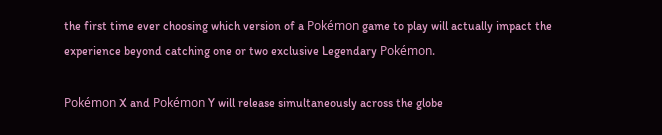the first time ever choosing which version of a Pokémon game to play will actually impact the experience beyond catching one or two exclusive Legendary Pokémon.

Pokémon X and Pokémon Y will release simultaneously across the globe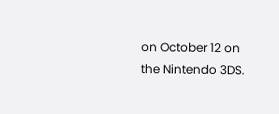on October 12 on the Nintendo 3DS.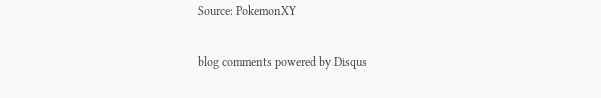Source: PokemonXY

blog comments powered by Disqus